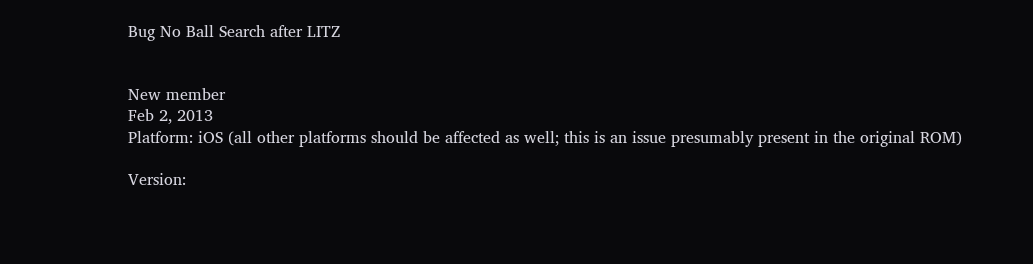Bug No Ball Search after LITZ


New member
Feb 2, 2013
Platform: iOS (all other platforms should be affected as well; this is an issue presumably present in the original ROM)

Version: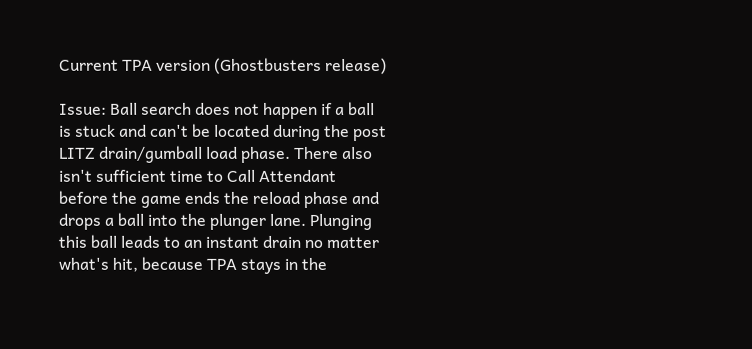Current TPA version (Ghostbusters release)

Issue: Ball search does not happen if a ball is stuck and can't be located during the post LITZ drain/gumball load phase. There also isn't sufficient time to Call Attendant before the game ends the reload phase and drops a ball into the plunger lane. Plunging this ball leads to an instant drain no matter what's hit, because TPA stays in the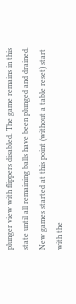plunger view with flippers disabled. The game remains in this state until all remaining balls have been plunged and drained. New games started at this point (without a table reset) start with the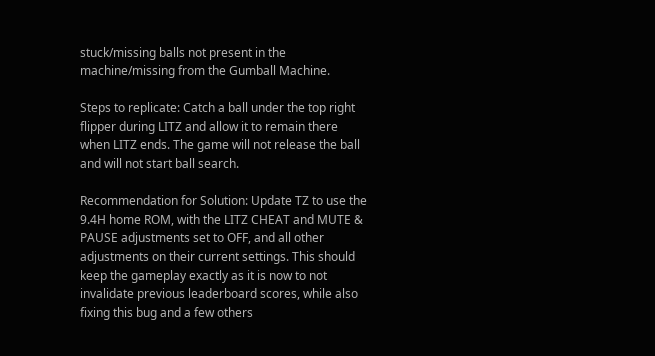stuck/missing balls not present in the machine/missing from the Gumball Machine.

Steps to replicate: Catch a ball under the top right flipper during LITZ and allow it to remain there when LITZ ends. The game will not release the ball and will not start ball search.

Recommendation for Solution: Update TZ to use the 9.4H home ROM, with the LITZ CHEAT and MUTE & PAUSE adjustments set to OFF, and all other adjustments on their current settings. This should keep the gameplay exactly as it is now to not invalidate previous leaderboard scores, while also fixing this bug and a few others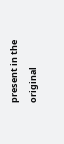present in the original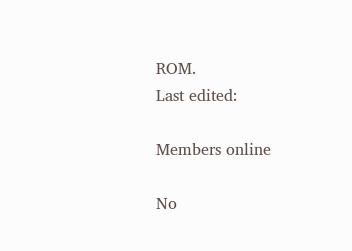ROM.
Last edited:

Members online

No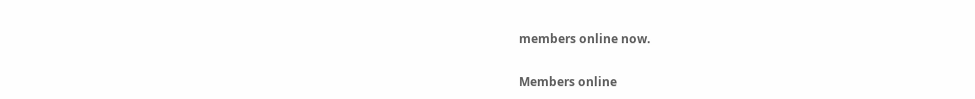members online now.

Members online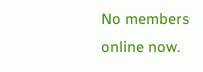No members online now.